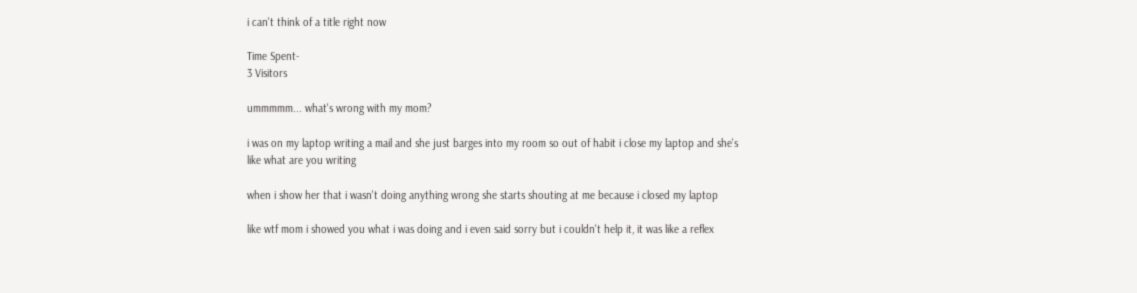i can't think of a title right now

Time Spent-
3 Visitors

ummmmm... what's wrong with my mom?

i was on my laptop writing a mail and she just barges into my room so out of habit i close my laptop and she's like what are you writing

when i show her that i wasn't doing anything wrong she starts shouting at me because i closed my laptop

like wtf mom i showed you what i was doing and i even said sorry but i couldn't help it, it was like a reflex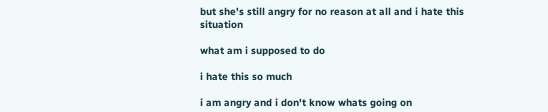but she's still angry for no reason at all and i hate this situation

what am i supposed to do

i hate this so much

i am angry and i don't know whats going on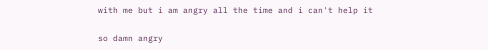with me but i am angry all the time and i can't help it

so damn angry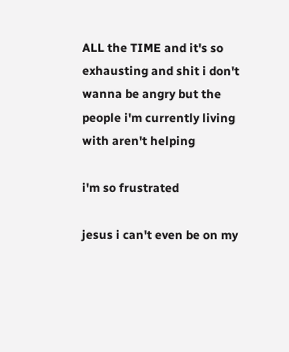ALL the TIME and it's so exhausting and shit i don't wanna be angry but the people i'm currently living with aren't helping

i'm so frustrated

jesus i can't even be on my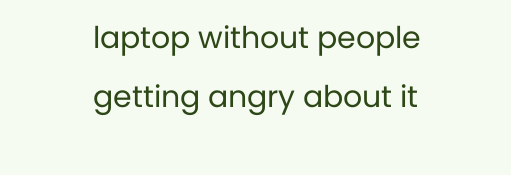laptop without people getting angry about it